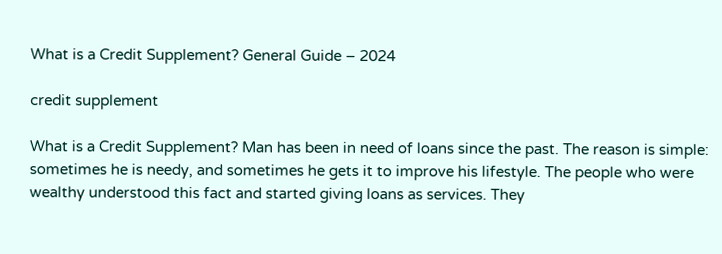What is a Credit Supplement? General Guide – 2024

credit supplement

What is a Credit Supplement? Man has been in need of loans since the past. The reason is simple: sometimes he is needy, and sometimes he gets it to improve his lifestyle. The people who were wealthy understood this fact and started giving loans as services. They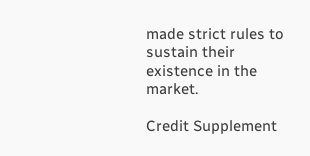made strict rules to sustain their existence in the market.

Credit Supplement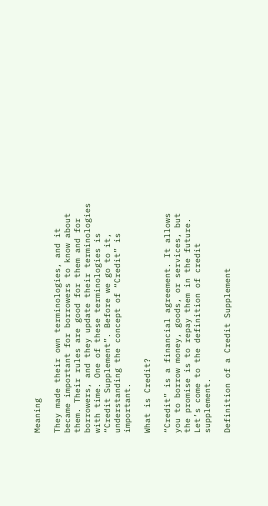Meaning

They made their own terminologies, and it became important for borrowers to know about them. Their rules are good for them and for borrowers, and they update their terminologies with time. One of these terminologies is “Credit Supplement”. Before we go to it, understanding the concept of “Credit” is important.

What is Credit?

“Credit” is a financial agreement. It allows you to borrow money, goods, or services, but the promise is to repay them in the future. Let’s come to the definition of credit supplement.

Definition of a Credit Supplement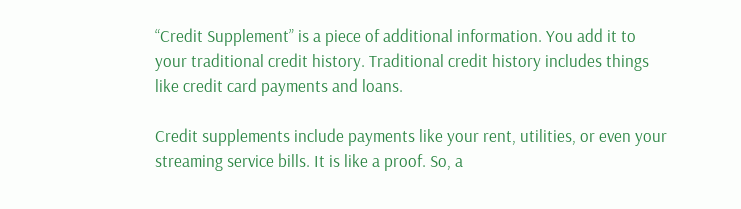“Credit Supplement” is a piece of additional information. You add it to your traditional credit history. Traditional credit history includes things like credit card payments and loans.

Credit supplements include payments like your rent, utilities, or even your streaming service bills. It is like a proof. So, a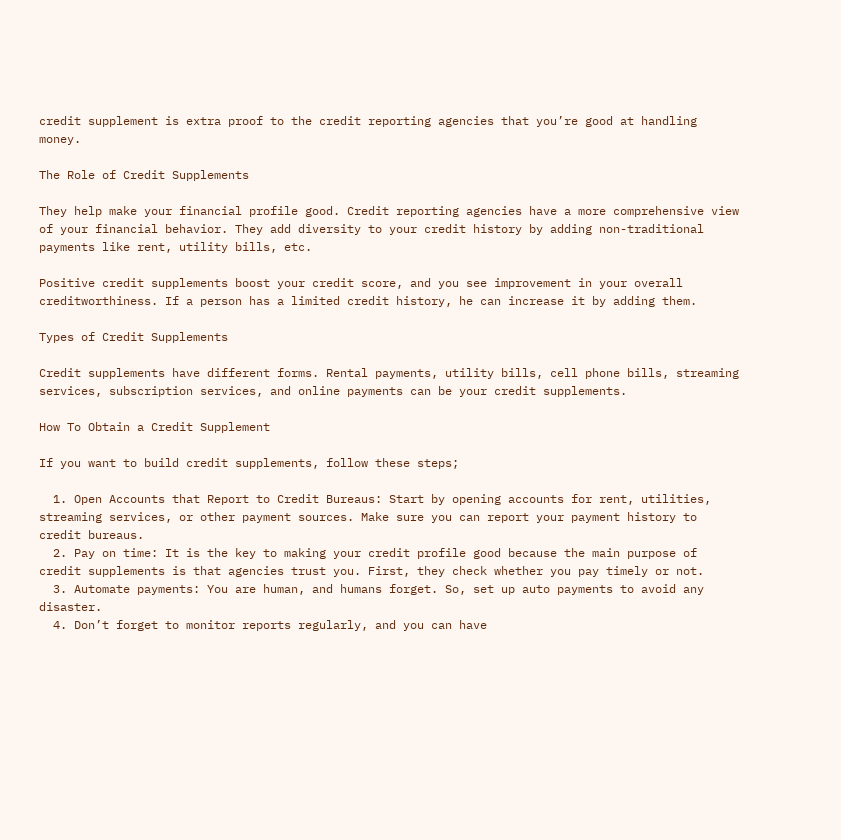credit supplement is extra proof to the credit reporting agencies that you’re good at handling money.

The Role of Credit Supplements

They help make your financial profile good. Credit reporting agencies have a more comprehensive view of your financial behavior. They add diversity to your credit history by adding non-traditional payments like rent, utility bills, etc.

Positive credit supplements boost your credit score, and you see improvement in your overall creditworthiness. If a person has a limited credit history, he can increase it by adding them.

Types of Credit Supplements

Credit supplements have different forms. Rental payments, utility bills, cell phone bills, streaming services, subscription services, and online payments can be your credit supplements.

How To Obtain a Credit Supplement

If you want to build credit supplements, follow these steps;

  1. Open Accounts that Report to Credit Bureaus: Start by opening accounts for rent, utilities, streaming services, or other payment sources. Make sure you can report your payment history to credit bureaus.
  2. Pay on time: It is the key to making your credit profile good because the main purpose of credit supplements is that agencies trust you. First, they check whether you pay timely or not.
  3. Automate payments: You are human, and humans forget. So, set up auto payments to avoid any disaster.
  4. Don’t forget to monitor reports regularly, and you can have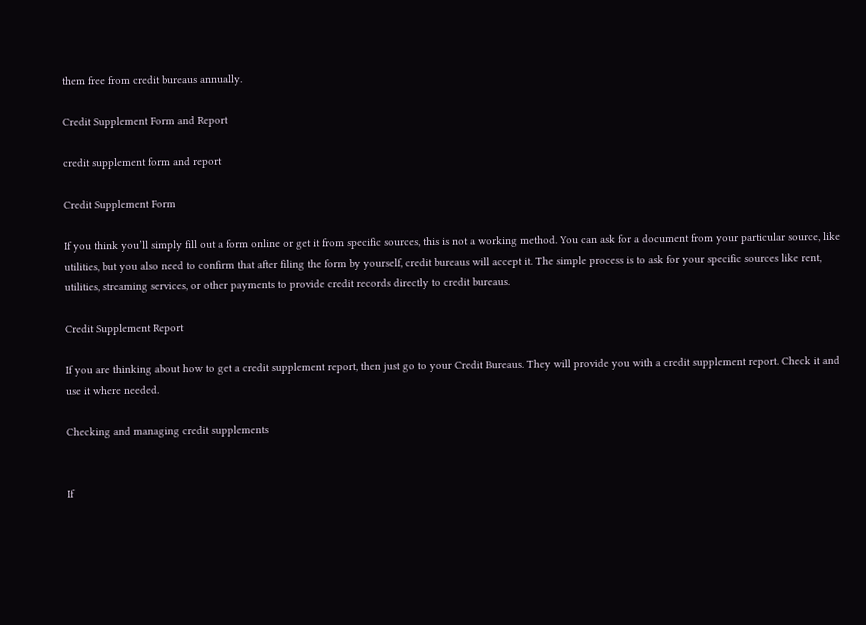them free from credit bureaus annually.

Credit Supplement Form and Report

credit supplement form and report

Credit Supplement Form

If you think you’ll simply fill out a form online or get it from specific sources, this is not a working method. You can ask for a document from your particular source, like utilities, but you also need to confirm that after filing the form by yourself, credit bureaus will accept it. The simple process is to ask for your specific sources like rent, utilities, streaming services, or other payments to provide credit records directly to credit bureaus.

Credit Supplement Report

If you are thinking about how to get a credit supplement report, then just go to your Credit Bureaus. They will provide you with a credit supplement report. Check it and use it where needed.

Checking and managing credit supplements


If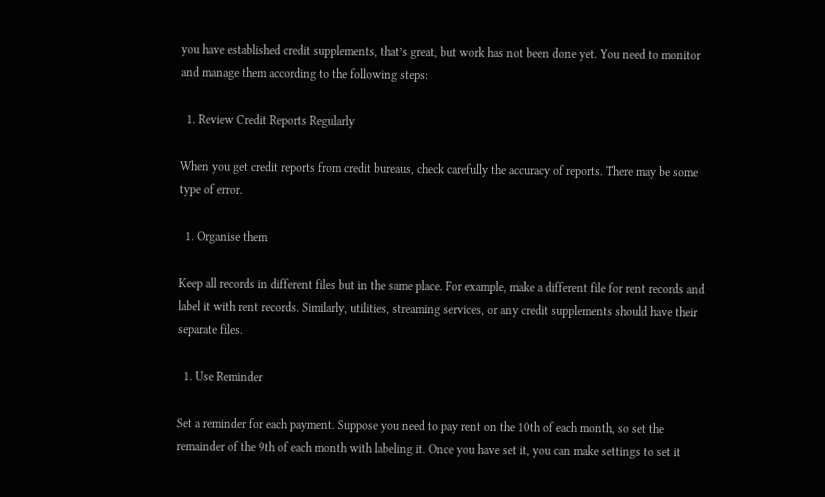you have established credit supplements, that’s great, but work has not been done yet. You need to monitor and manage them according to the following steps:

  1. Review Credit Reports Regularly

When you get credit reports from credit bureaus, check carefully the accuracy of reports. There may be some type of error.

  1. Organise them

Keep all records in different files but in the same place. For example, make a different file for rent records and label it with rent records. Similarly, utilities, streaming services, or any credit supplements should have their separate files.

  1. Use Reminder

Set a reminder for each payment. Suppose you need to pay rent on the 10th of each month, so set the remainder of the 9th of each month with labeling it. Once you have set it, you can make settings to set it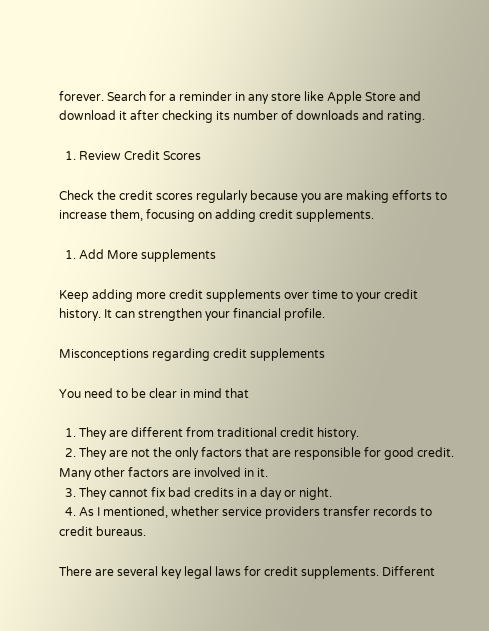forever. Search for a reminder in any store like Apple Store and download it after checking its number of downloads and rating.

  1. Review Credit Scores

Check the credit scores regularly because you are making efforts to increase them, focusing on adding credit supplements.

  1. Add More supplements

Keep adding more credit supplements over time to your credit history. It can strengthen your financial profile.

Misconceptions regarding credit supplements

You need to be clear in mind that

  1. They are different from traditional credit history.
  2. They are not the only factors that are responsible for good credit. Many other factors are involved in it.
  3. They cannot fix bad credits in a day or night.
  4. As I mentioned, whether service providers transfer records to credit bureaus.

There are several key legal laws for credit supplements. Different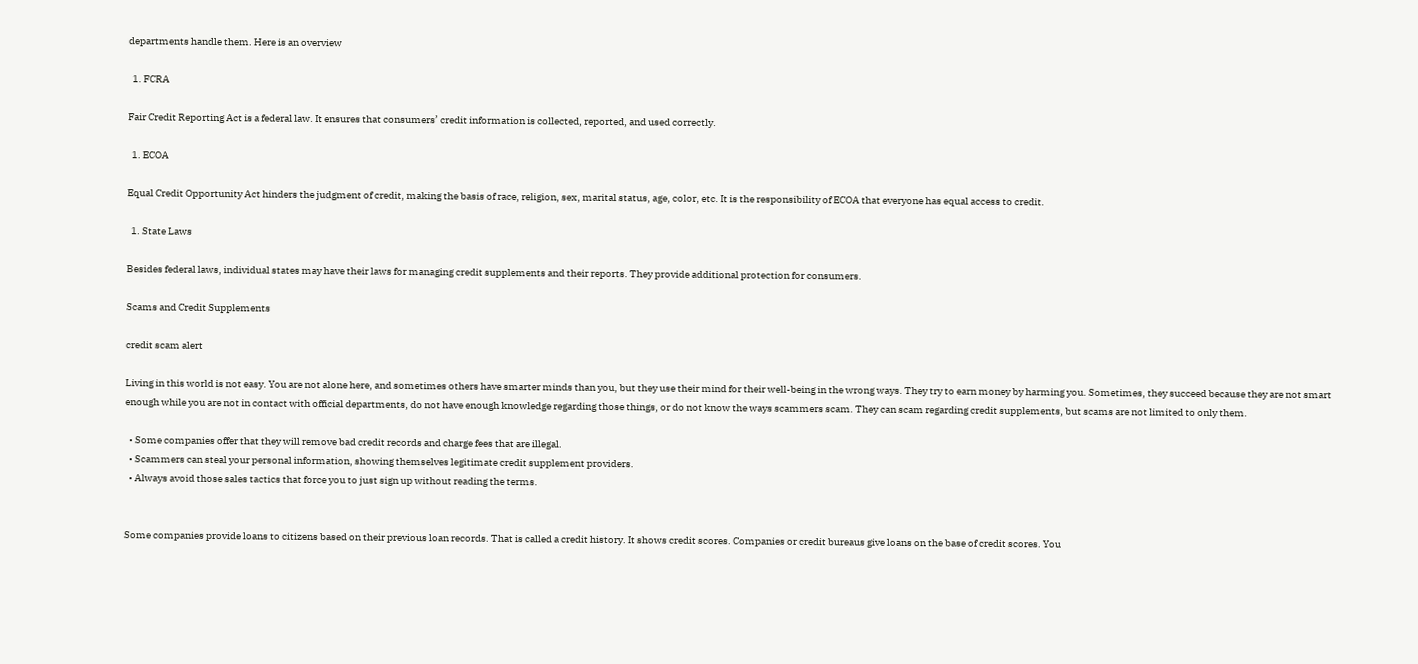departments handle them. Here is an overview

  1. FCRA

Fair Credit Reporting Act is a federal law. It ensures that consumers’ credit information is collected, reported, and used correctly.

  1. ECOA

Equal Credit Opportunity Act hinders the judgment of credit, making the basis of race, religion, sex, marital status, age, color, etc. It is the responsibility of ECOA that everyone has equal access to credit.

  1. State Laws

Besides federal laws, individual states may have their laws for managing credit supplements and their reports. They provide additional protection for consumers.

Scams and Credit Supplements

credit scam alert

Living in this world is not easy. You are not alone here, and sometimes others have smarter minds than you, but they use their mind for their well-being in the wrong ways. They try to earn money by harming you. Sometimes, they succeed because they are not smart enough while you are not in contact with official departments, do not have enough knowledge regarding those things, or do not know the ways scammers scam. They can scam regarding credit supplements, but scams are not limited to only them.

  • Some companies offer that they will remove bad credit records and charge fees that are illegal.
  • Scammers can steal your personal information, showing themselves legitimate credit supplement providers.
  • Always avoid those sales tactics that force you to just sign up without reading the terms.


Some companies provide loans to citizens based on their previous loan records. That is called a credit history. It shows credit scores. Companies or credit bureaus give loans on the base of credit scores. You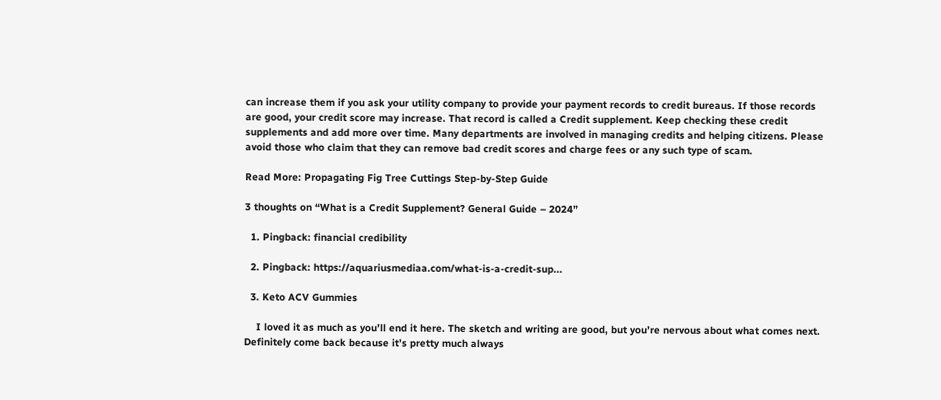can increase them if you ask your utility company to provide your payment records to credit bureaus. If those records are good, your credit score may increase. That record is called a Credit supplement. Keep checking these credit supplements and add more over time. Many departments are involved in managing credits and helping citizens. Please avoid those who claim that they can remove bad credit scores and charge fees or any such type of scam.

Read More: Propagating Fig Tree Cuttings Step-by-Step Guide

3 thoughts on “What is a Credit Supplement? General Guide – 2024”

  1. Pingback: financial credibility

  2. Pingback: https://aquariusmediaa.com/what-is-a-credit-sup...

  3. Keto ACV Gummies

    I loved it as much as you’ll end it here. The sketch and writing are good, but you’re nervous about what comes next. Definitely come back because it’s pretty much always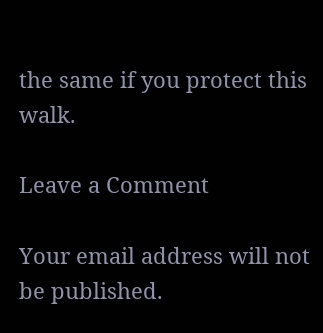the same if you protect this walk.

Leave a Comment

Your email address will not be published.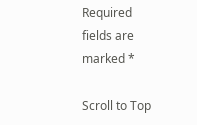Required fields are marked *

Scroll to Top